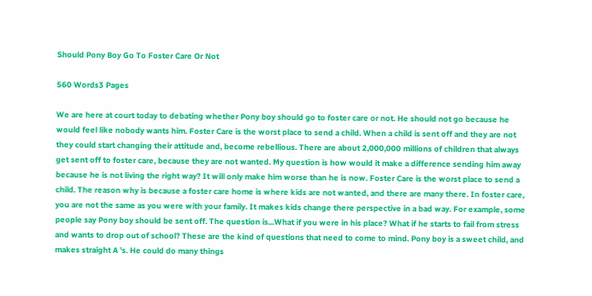Should Pony Boy Go To Foster Care Or Not

560 Words3 Pages

We are here at court today to debating whether Pony boy should go to foster care or not. He should not go because he would feel like nobody wants him. Foster Care is the worst place to send a child. When a child is sent off and they are not they could start changing their attitude and, become rebellious. There are about 2,000,000 millions of children that always get sent off to foster care, because they are not wanted. My question is how would it make a difference sending him away because he is not living the right way? It will only make him worse than he is now. Foster Care is the worst place to send a child. The reason why is because a foster care home is where kids are not wanted, and there are many there. In foster care, you are not the same as you were with your family. It makes kids change there perspective in a bad way. For example, some people say Pony boy should be sent off. The question is...What if you were in his place? What if he starts to fail from stress and wants to drop out of school? These are the kind of questions that need to come to mind. Pony boy is a sweet child, and makes straight A 's. He could do many things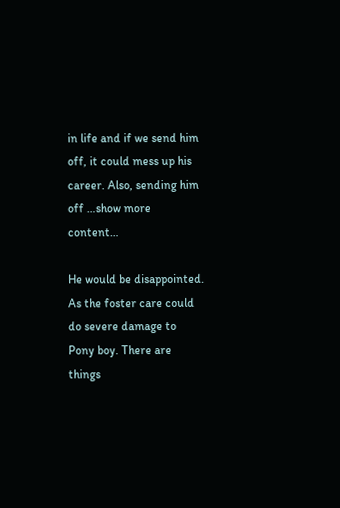in life and if we send him off, it could mess up his career. Also, sending him off …show more content…

He would be disappointed. As the foster care could do severe damage to Pony boy. There are things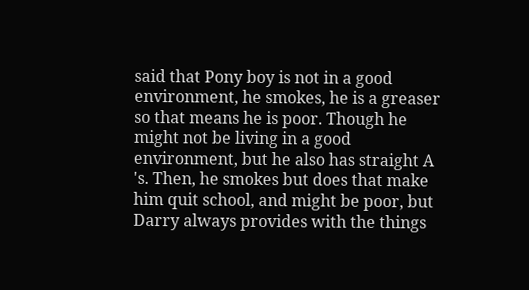said that Pony boy is not in a good environment, he smokes, he is a greaser so that means he is poor. Though he might not be living in a good environment, but he also has straight A 's. Then, he smokes but does that make him quit school, and might be poor, but Darry always provides with the things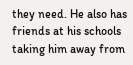they need. He also has friends at his schools taking him away from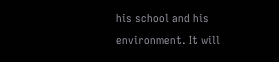his school and his environment. It will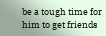be a tough time for him to get friends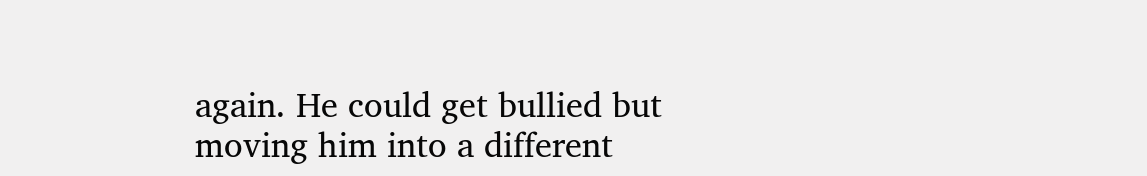again. He could get bullied but moving him into a different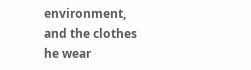environment, and the clothes he wear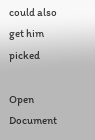could also get him picked

Open Document